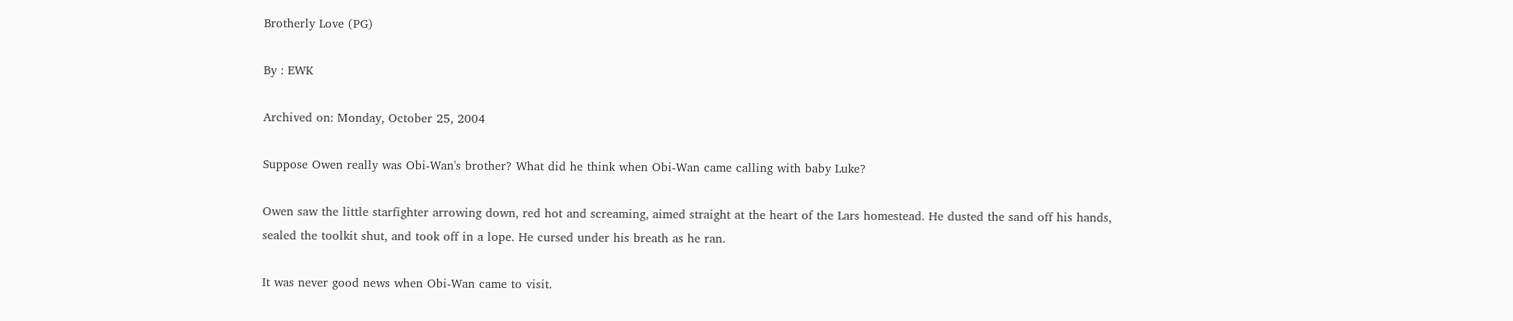Brotherly Love (PG)

By : EWK

Archived on: Monday, October 25, 2004

Suppose Owen really was Obi-Wan's brother? What did he think when Obi-Wan came calling with baby Luke?

Owen saw the little starfighter arrowing down, red hot and screaming, aimed straight at the heart of the Lars homestead. He dusted the sand off his hands, sealed the toolkit shut, and took off in a lope. He cursed under his breath as he ran.

It was never good news when Obi-Wan came to visit.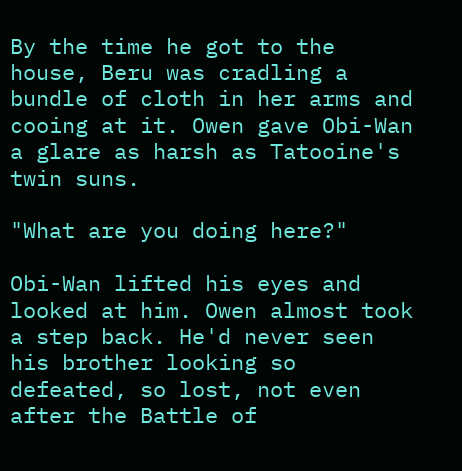By the time he got to the house, Beru was cradling a bundle of cloth in her arms and cooing at it. Owen gave Obi-Wan a glare as harsh as Tatooine's twin suns.

"What are you doing here?"

Obi-Wan lifted his eyes and looked at him. Owen almost took a step back. He'd never seen his brother looking so defeated, so lost, not even after the Battle of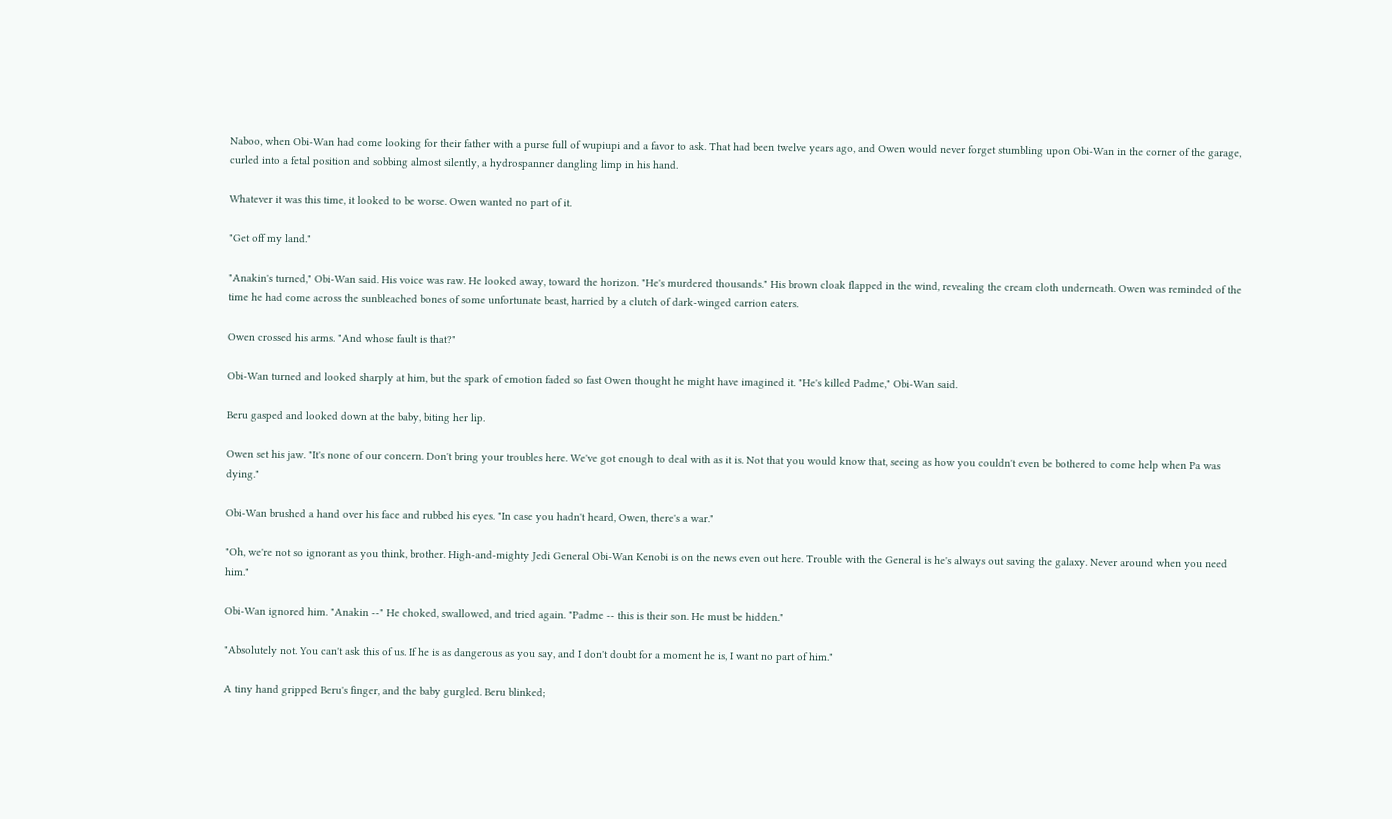Naboo, when Obi-Wan had come looking for their father with a purse full of wupiupi and a favor to ask. That had been twelve years ago, and Owen would never forget stumbling upon Obi-Wan in the corner of the garage, curled into a fetal position and sobbing almost silently, a hydrospanner dangling limp in his hand.

Whatever it was this time, it looked to be worse. Owen wanted no part of it.

"Get off my land."

"Anakin's turned," Obi-Wan said. His voice was raw. He looked away, toward the horizon. "He's murdered thousands." His brown cloak flapped in the wind, revealing the cream cloth underneath. Owen was reminded of the time he had come across the sunbleached bones of some unfortunate beast, harried by a clutch of dark-winged carrion eaters.

Owen crossed his arms. "And whose fault is that?"

Obi-Wan turned and looked sharply at him, but the spark of emotion faded so fast Owen thought he might have imagined it. "He's killed Padme," Obi-Wan said.

Beru gasped and looked down at the baby, biting her lip.

Owen set his jaw. "It's none of our concern. Don't bring your troubles here. We've got enough to deal with as it is. Not that you would know that, seeing as how you couldn't even be bothered to come help when Pa was dying."

Obi-Wan brushed a hand over his face and rubbed his eyes. "In case you hadn't heard, Owen, there's a war."

"Oh, we're not so ignorant as you think, brother. High-and-mighty Jedi General Obi-Wan Kenobi is on the news even out here. Trouble with the General is he's always out saving the galaxy. Never around when you need him."

Obi-Wan ignored him. "Anakin --" He choked, swallowed, and tried again. "Padme -- this is their son. He must be hidden."

"Absolutely not. You can't ask this of us. If he is as dangerous as you say, and I don't doubt for a moment he is, I want no part of him."

A tiny hand gripped Beru's finger, and the baby gurgled. Beru blinked;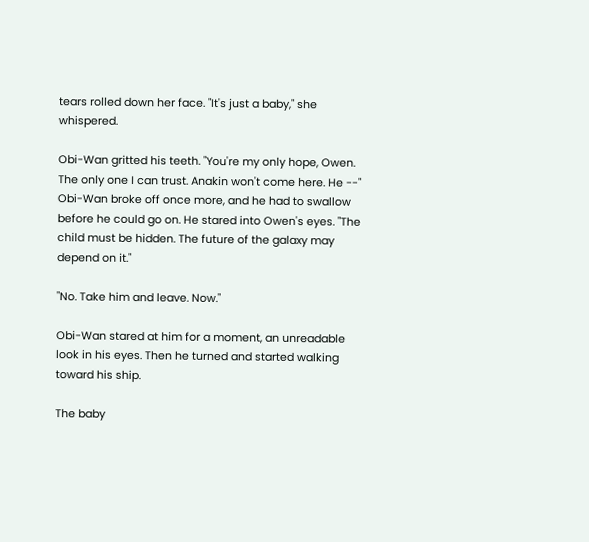tears rolled down her face. "It's just a baby," she whispered.

Obi-Wan gritted his teeth. "You're my only hope, Owen. The only one I can trust. Anakin won't come here. He --" Obi-Wan broke off once more, and he had to swallow before he could go on. He stared into Owen's eyes. "The child must be hidden. The future of the galaxy may depend on it."

"No. Take him and leave. Now."

Obi-Wan stared at him for a moment, an unreadable look in his eyes. Then he turned and started walking toward his ship.

The baby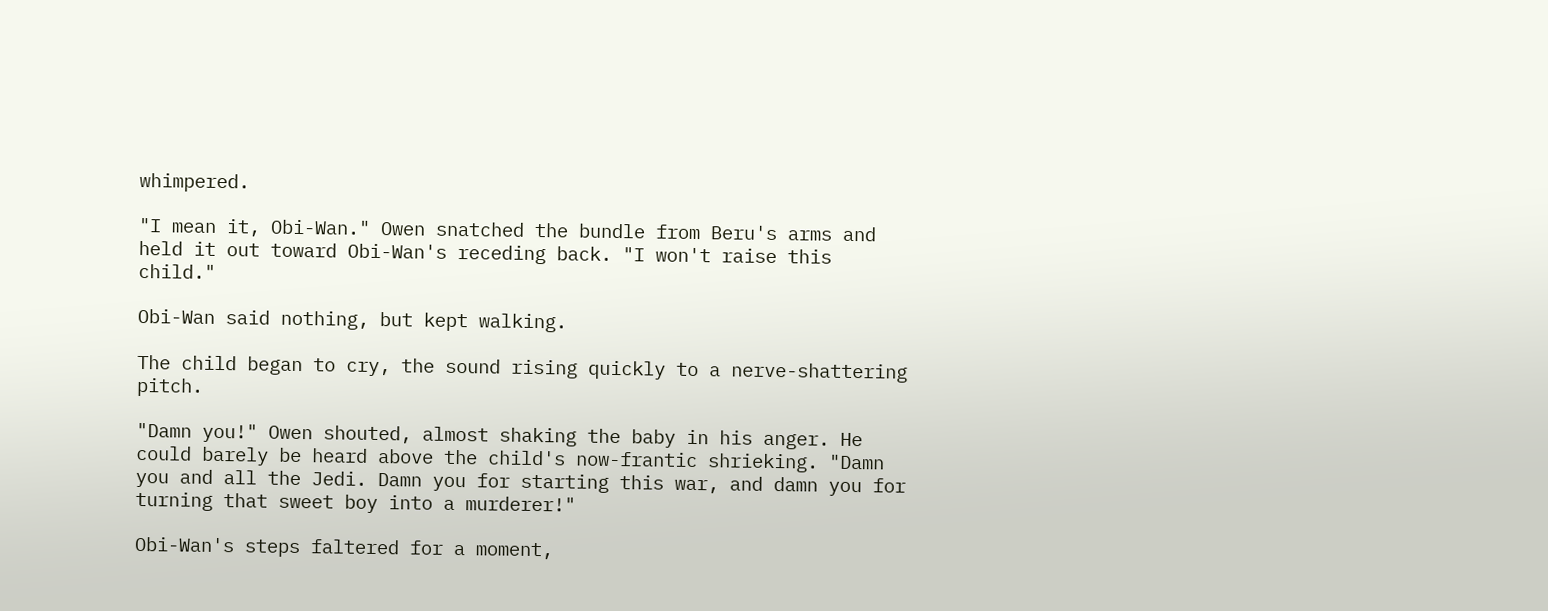whimpered.

"I mean it, Obi-Wan." Owen snatched the bundle from Beru's arms and held it out toward Obi-Wan's receding back. "I won't raise this child."

Obi-Wan said nothing, but kept walking.

The child began to cry, the sound rising quickly to a nerve-shattering pitch.

"Damn you!" Owen shouted, almost shaking the baby in his anger. He could barely be heard above the child's now-frantic shrieking. "Damn you and all the Jedi. Damn you for starting this war, and damn you for turning that sweet boy into a murderer!"

Obi-Wan's steps faltered for a moment,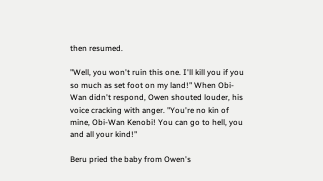then resumed.

"Well, you won't ruin this one. I'll kill you if you so much as set foot on my land!" When Obi-Wan didn't respond, Owen shouted louder, his voice cracking with anger. "You're no kin of mine, Obi-Wan Kenobi! You can go to hell, you and all your kind!"

Beru pried the baby from Owen's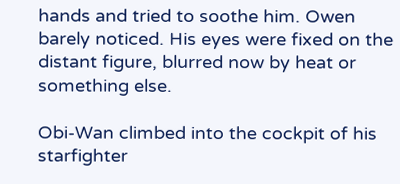hands and tried to soothe him. Owen barely noticed. His eyes were fixed on the distant figure, blurred now by heat or something else.

Obi-Wan climbed into the cockpit of his starfighter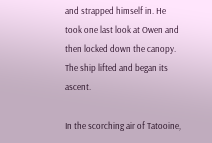and strapped himself in. He took one last look at Owen and then locked down the canopy. The ship lifted and began its ascent.

In the scorching air of Tatooine,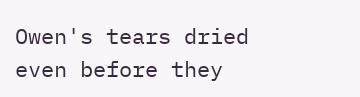Owen's tears dried even before they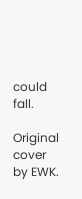could fall.

Original cover by EWK.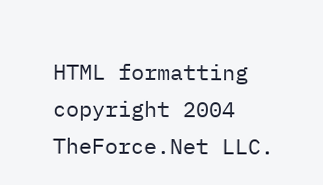HTML formatting copyright 2004 TheForce.Net LLC.